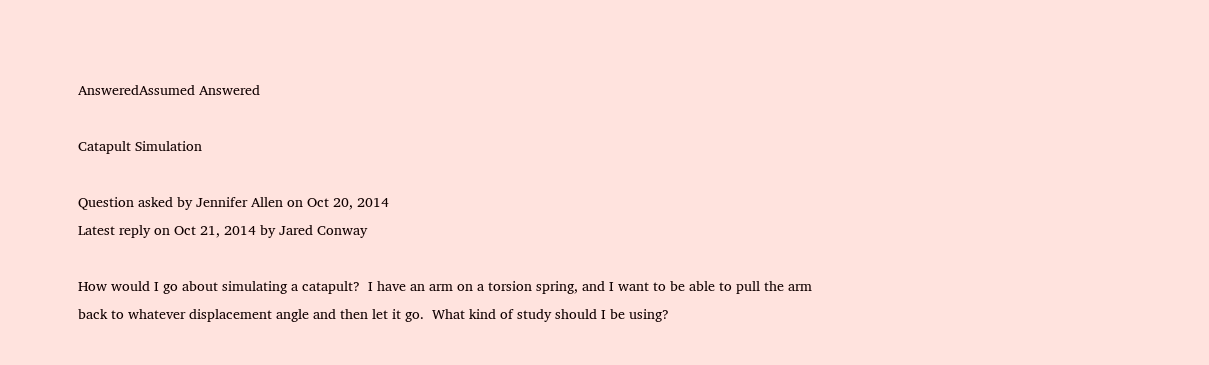AnsweredAssumed Answered

Catapult Simulation

Question asked by Jennifer Allen on Oct 20, 2014
Latest reply on Oct 21, 2014 by Jared Conway

How would I go about simulating a catapult?  I have an arm on a torsion spring, and I want to be able to pull the arm back to whatever displacement angle and then let it go.  What kind of study should I be using?